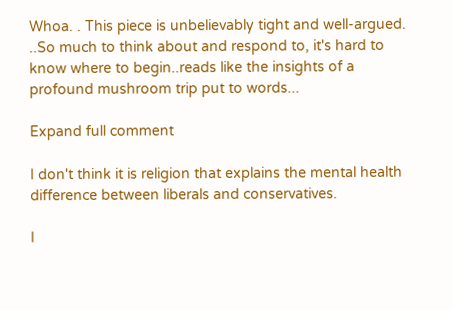Whoa. . This piece is unbelievably tight and well-argued. ..So much to think about and respond to, it's hard to know where to begin..reads like the insights of a profound mushroom trip put to words...

Expand full comment

I don't think it is religion that explains the mental health difference between liberals and conservatives.

I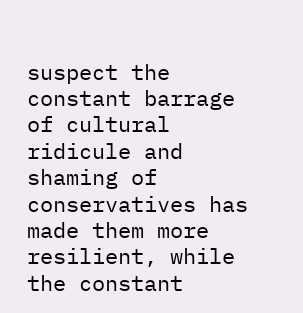suspect the constant barrage of cultural ridicule and shaming of conservatives has made them more resilient, while the constant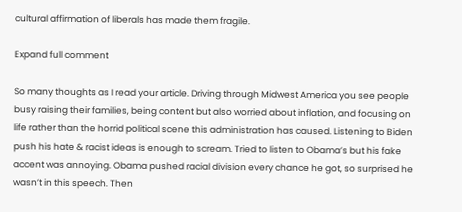cultural affirmation of liberals has made them fragile.

Expand full comment

So many thoughts as I read your article. Driving through Midwest America you see people busy raising their families, being content but also worried about inflation, and focusing on life rather than the horrid political scene this administration has caused. Listening to Biden push his hate & racist ideas is enough to scream. Tried to listen to Obama’s but his fake accent was annoying. Obama pushed racial division every chance he got, so surprised he wasn’t in this speech. Then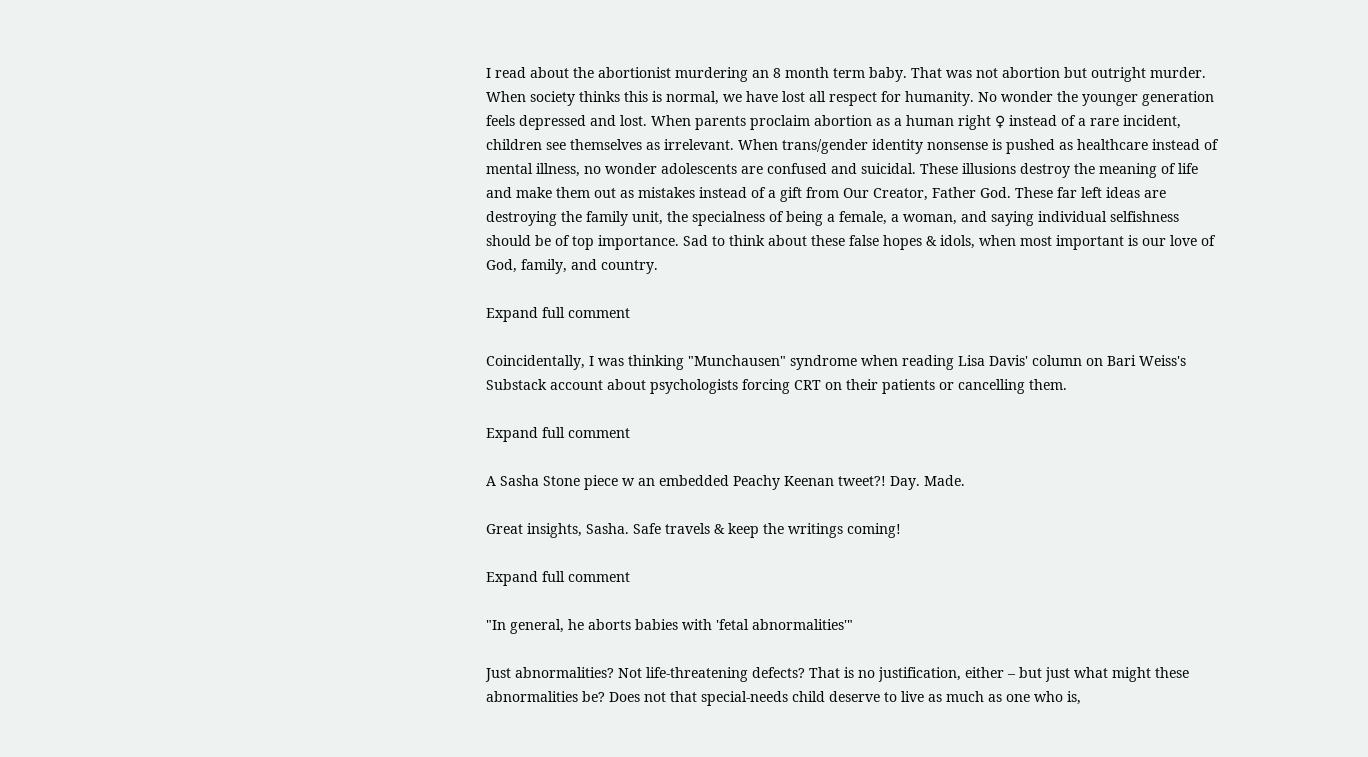I read about the abortionist murdering an 8 month term baby. That was not abortion but outright murder. When society thinks this is normal, we have lost all respect for humanity. No wonder the younger generation feels depressed and lost. When parents proclaim abortion as a human right ♀ instead of a rare incident, children see themselves as irrelevant. When trans/gender identity nonsense is pushed as healthcare instead of mental illness, no wonder adolescents are confused and suicidal. These illusions destroy the meaning of life and make them out as mistakes instead of a gift from Our Creator, Father God. These far left ideas are destroying the family unit, the specialness of being a female, a woman, and saying individual selfishness should be of top importance. Sad to think about these false hopes & idols, when most important is our love of God, family, and country.

Expand full comment

Coincidentally, I was thinking "Munchausen" syndrome when reading Lisa Davis' column on Bari Weiss's Substack account about psychologists forcing CRT on their patients or cancelling them.

Expand full comment

A Sasha Stone piece w an embedded Peachy Keenan tweet?! Day. Made.

Great insights, Sasha. Safe travels & keep the writings coming!

Expand full comment

"In general, he aborts babies with 'fetal abnormalities'"

Just abnormalities? Not life-threatening defects? That is no justification, either – but just what might these abnormalities be? Does not that special-needs child deserve to live as much as one who is,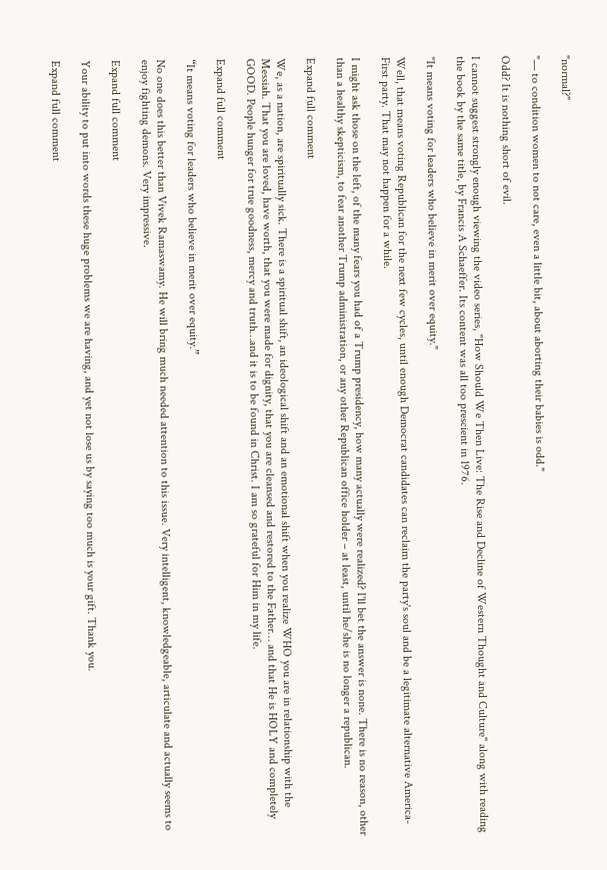"normal?"

"— to condition women to not care, even a little bit, about aborting their babies is odd."

Odd? It is nothing short of evil.

I cannot suggest strongly enough viewing the video series, "How Should We Then Live: The Rise and Decline of Western Thought and Culture" along with reading the book by the same title, by Francis A Schaeffer. Its content was all too prescient in 1976.

"It means voting for leaders who believe in merit over equity."

Well, that means voting Republican for the next few cycles, until enough Democrat candidates can reclaim the party's soul and be a legitimate alternative America-First party. That may not happen for a while.

I might ask those on the left, of the many fears you had of a Trump presidency, how many actually were realized? I'll bet the answer is none. There is no reason, other than a healthy skepticism, to fear another Trump administration, or any other Republican office holder – at least, until he/she is no longer a republican.

Expand full comment

We, as a nation, are spiritually sick. There is a spiritual shift, an ideological shift and an emotional shift when you realize WHO you are in relationship with the Messiah. That you are loved, have worth, that you were made for dignity, that you are cleansed and restored to the Father… and that He is HOLY and completely GOOD. People hunger for true goodness, mercy and truth…and it is to be found in Christ. I am so grateful for Him in my life.

Expand full comment

“It means voting for leaders who believe in merit over equity.”

No one does this better than Vivek Ramaswamy. He will bring much needed attention to this issue. Very intelligent, knowledgeable, articulate and actually seems to enjoy fighting demons. Very impressive.

Expand full comment

Your ability to put into words these huge problems we are having, and yet not lose us by saying too much is your gift. Thank you.

Expand full comment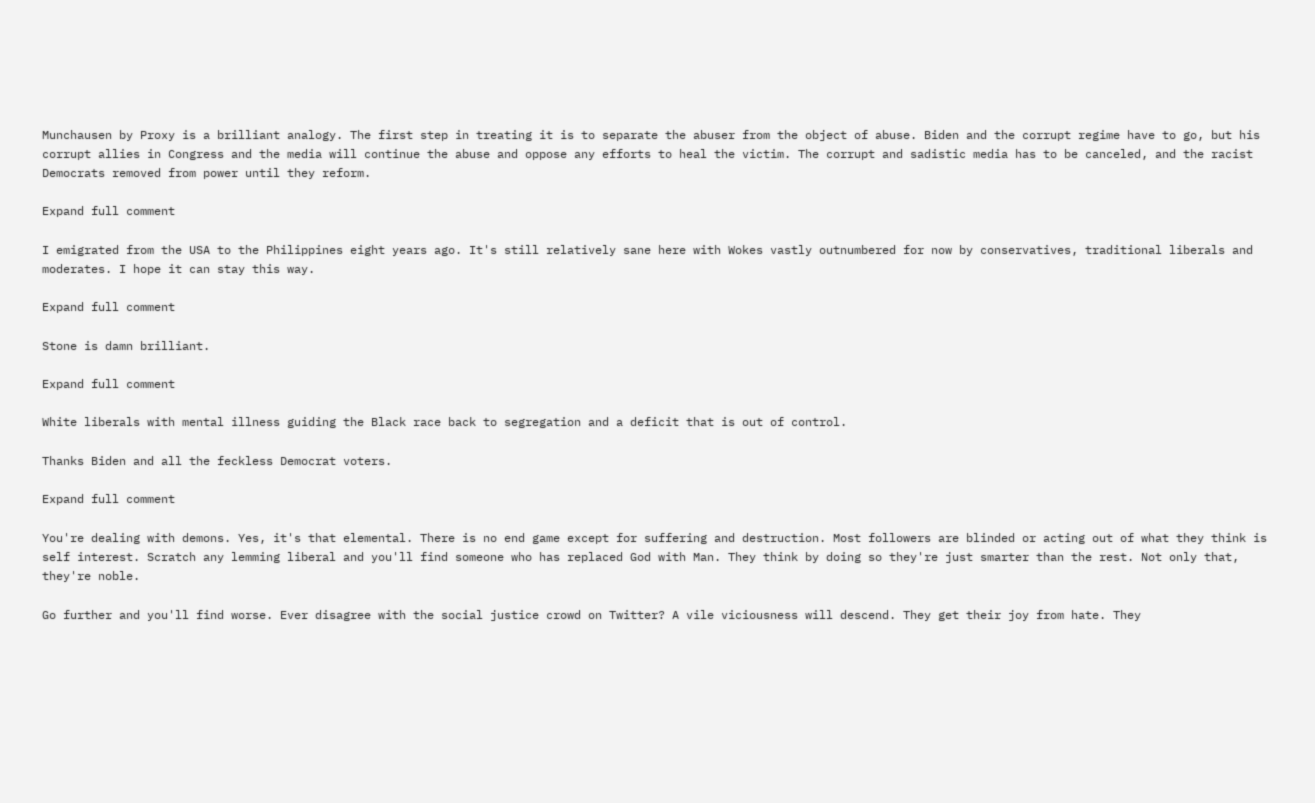Munchausen by Proxy is a brilliant analogy. The first step in treating it is to separate the abuser from the object of abuse. Biden and the corrupt regime have to go, but his corrupt allies in Congress and the media will continue the abuse and oppose any efforts to heal the victim. The corrupt and sadistic media has to be canceled, and the racist Democrats removed from power until they reform.

Expand full comment

I emigrated from the USA to the Philippines eight years ago. It's still relatively sane here with Wokes vastly outnumbered for now by conservatives, traditional liberals and moderates. I hope it can stay this way.

Expand full comment

Stone is damn brilliant.

Expand full comment

White liberals with mental illness guiding the Black race back to segregation and a deficit that is out of control.

Thanks Biden and all the feckless Democrat voters.

Expand full comment

You're dealing with demons. Yes, it's that elemental. There is no end game except for suffering and destruction. Most followers are blinded or acting out of what they think is self interest. Scratch any lemming liberal and you'll find someone who has replaced God with Man. They think by doing so they're just smarter than the rest. Not only that, they're noble.

Go further and you'll find worse. Ever disagree with the social justice crowd on Twitter? A vile viciousness will descend. They get their joy from hate. They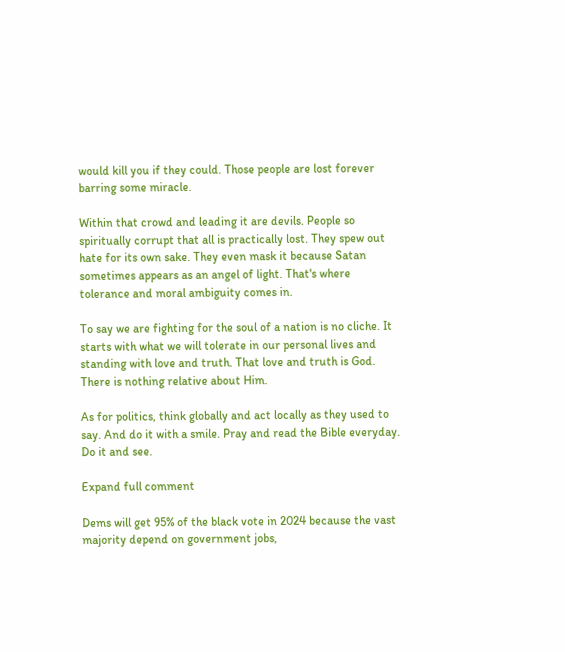would kill you if they could. Those people are lost forever barring some miracle.

Within that crowd and leading it are devils. People so spiritually corrupt that all is practically lost. They spew out hate for its own sake. They even mask it because Satan sometimes appears as an angel of light. That's where tolerance and moral ambiguity comes in.

To say we are fighting for the soul of a nation is no cliche. It starts with what we will tolerate in our personal lives and standing with love and truth. That love and truth is God. There is nothing relative about Him.

As for politics, think globally and act locally as they used to say. And do it with a smile. Pray and read the Bible everyday. Do it and see.

Expand full comment

Dems will get 95% of the black vote in 2024 because the vast majority depend on government jobs,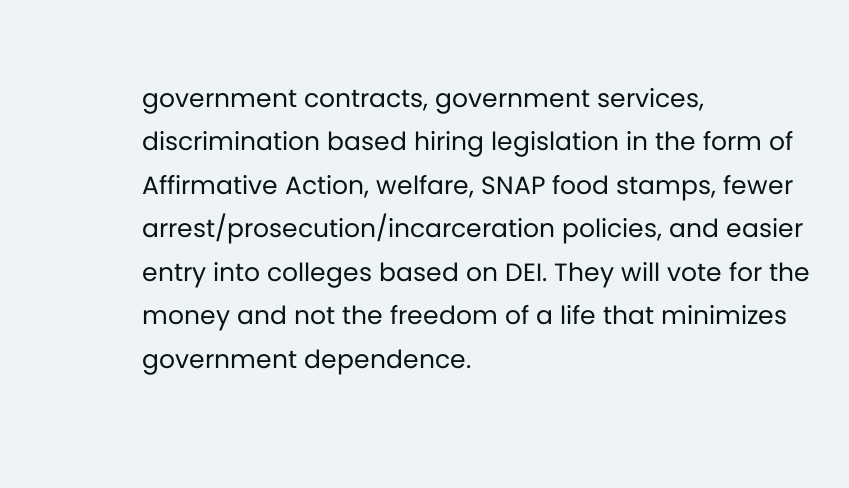government contracts, government services, discrimination based hiring legislation in the form of Affirmative Action, welfare, SNAP food stamps, fewer arrest/prosecution/incarceration policies, and easier entry into colleges based on DEI. They will vote for the money and not the freedom of a life that minimizes government dependence.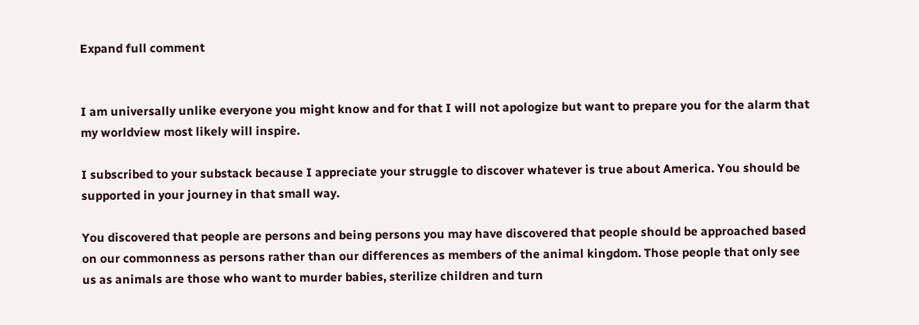Expand full comment


I am universally unlike everyone you might know and for that I will not apologize but want to prepare you for the alarm that my worldview most likely will inspire.

I subscribed to your substack because I appreciate your struggle to discover whatever is true about America. You should be supported in your journey in that small way.

You discovered that people are persons and being persons you may have discovered that people should be approached based on our commonness as persons rather than our differences as members of the animal kingdom. Those people that only see us as animals are those who want to murder babies, sterilize children and turn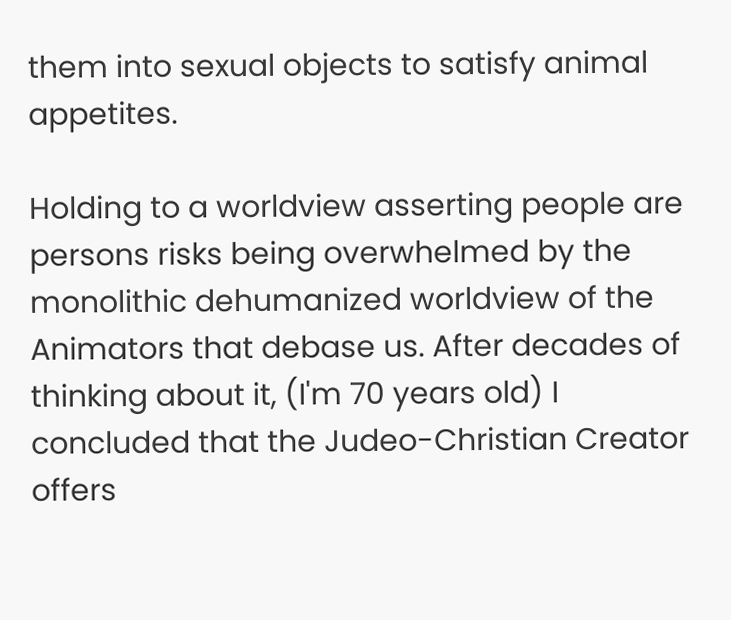them into sexual objects to satisfy animal appetites.

Holding to a worldview asserting people are persons risks being overwhelmed by the monolithic dehumanized worldview of the Animators that debase us. After decades of thinking about it, (I'm 70 years old) I concluded that the Judeo-Christian Creator offers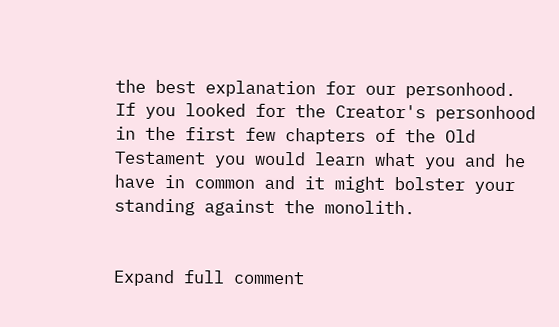the best explanation for our personhood. If you looked for the Creator's personhood in the first few chapters of the Old Testament you would learn what you and he have in common and it might bolster your standing against the monolith.


Expand full comment